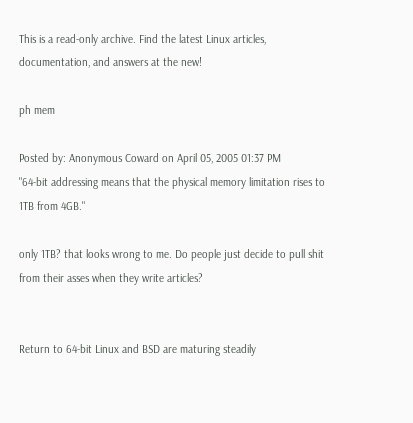This is a read-only archive. Find the latest Linux articles, documentation, and answers at the new!

ph mem

Posted by: Anonymous Coward on April 05, 2005 01:37 PM
"64-bit addressing means that the physical memory limitation rises to 1TB from 4GB."

only 1TB? that looks wrong to me. Do people just decide to pull shit from their asses when they write articles?


Return to 64-bit Linux and BSD are maturing steadily